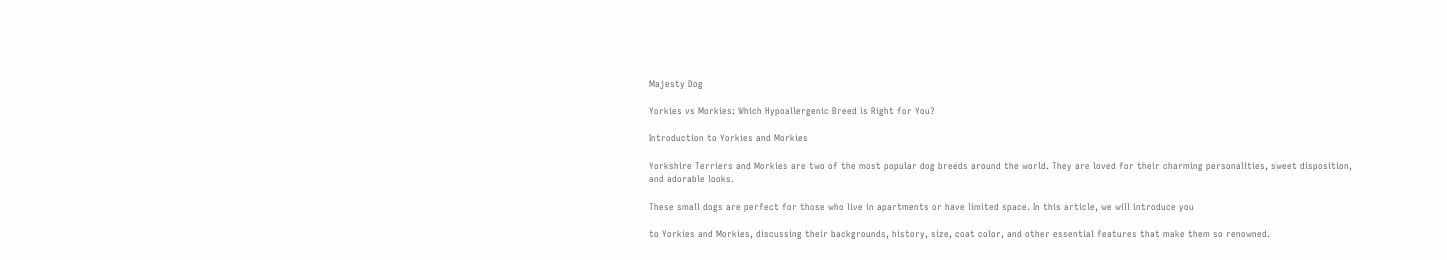Majesty Dog

Yorkies vs Morkies: Which Hypoallergenic Breed is Right for You?

Introduction to Yorkies and Morkies

Yorkshire Terriers and Morkies are two of the most popular dog breeds around the world. They are loved for their charming personalities, sweet disposition, and adorable looks.

These small dogs are perfect for those who live in apartments or have limited space. In this article, we will introduce you

to Yorkies and Morkies, discussing their backgrounds, history, size, coat color, and other essential features that make them so renowned.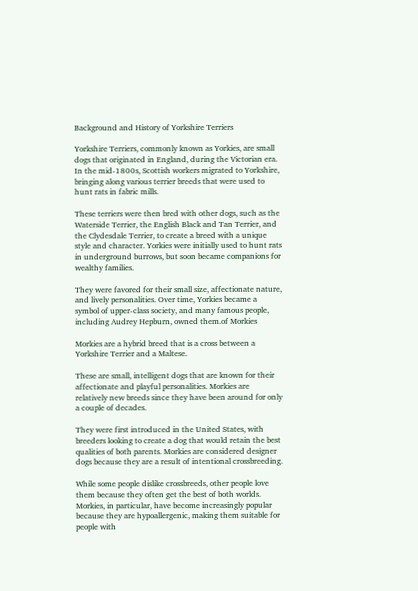Background and History of Yorkshire Terriers

Yorkshire Terriers, commonly known as Yorkies, are small dogs that originated in England, during the Victorian era. In the mid-1800s, Scottish workers migrated to Yorkshire, bringing along various terrier breeds that were used to hunt rats in fabric mills.

These terriers were then bred with other dogs, such as the Waterside Terrier, the English Black and Tan Terrier, and the Clydesdale Terrier, to create a breed with a unique style and character. Yorkies were initially used to hunt rats in underground burrows, but soon became companions for wealthy families.

They were favored for their small size, affectionate nature, and lively personalities. Over time, Yorkies became a symbol of upper-class society, and many famous people, including Audrey Hepburn, owned them.of Morkies

Morkies are a hybrid breed that is a cross between a Yorkshire Terrier and a Maltese.

These are small, intelligent dogs that are known for their affectionate and playful personalities. Morkies are relatively new breeds since they have been around for only a couple of decades.

They were first introduced in the United States, with breeders looking to create a dog that would retain the best qualities of both parents. Morkies are considered designer dogs because they are a result of intentional crossbreeding.

While some people dislike crossbreeds, other people love them because they often get the best of both worlds. Morkies, in particular, have become increasingly popular because they are hypoallergenic, making them suitable for people with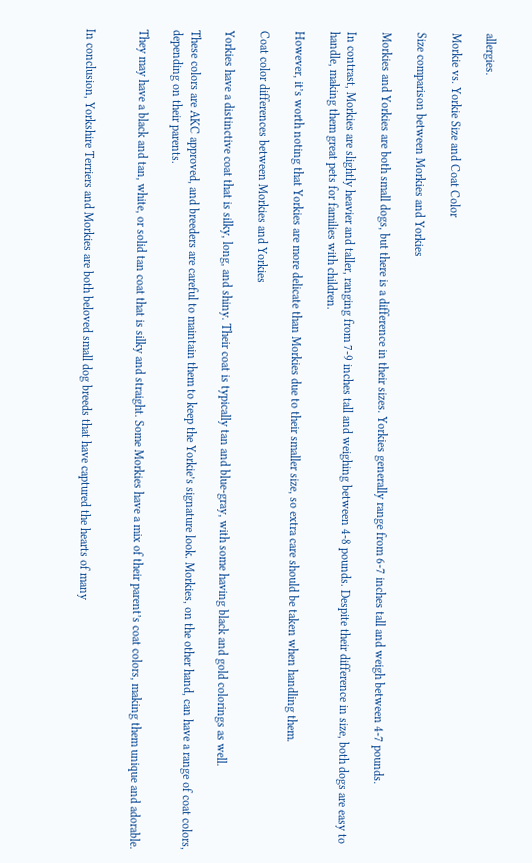allergies.

Morkie vs. Yorkie Size and Coat Color

Size comparison between Morkies and Yorkies

Morkies and Yorkies are both small dogs, but there is a difference in their sizes. Yorkies generally range from 6-7 inches tall and weigh between 4-7 pounds.

In contrast, Morkies are slightly heavier and taller, ranging from 7-9 inches tall and weighing between 4-8 pounds. Despite their difference in size, both dogs are easy to handle, making them great pets for families with children.

However, it’s worth noting that Yorkies are more delicate than Morkies due to their smaller size, so extra care should be taken when handling them.

Coat color differences between Morkies and Yorkies

Yorkies have a distinctive coat that is silky, long, and shiny. Their coat is typically tan and blue-gray, with some having black and gold colorings as well.

These colors are AKC approved, and breeders are careful to maintain them to keep the Yorkie’s signature look. Morkies, on the other hand, can have a range of coat colors, depending on their parents.

They may have a black and tan, white, or solid tan coat that is silky and straight. Some Morkies have a mix of their parent’s coat colors, making them unique and adorable.


In conclusion, Yorkshire Terriers and Morkies are both beloved small dog breeds that have captured the hearts of many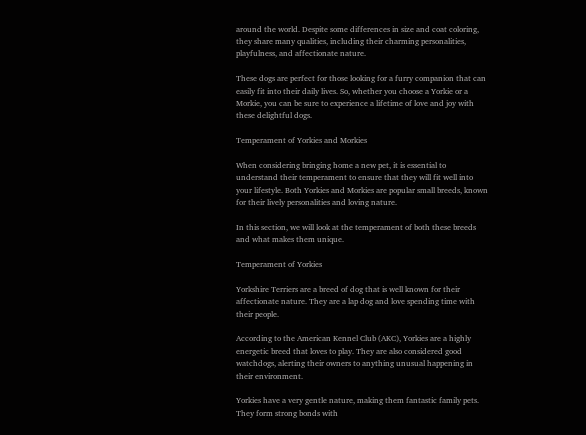around the world. Despite some differences in size and coat coloring, they share many qualities, including their charming personalities, playfulness, and affectionate nature.

These dogs are perfect for those looking for a furry companion that can easily fit into their daily lives. So, whether you choose a Yorkie or a Morkie, you can be sure to experience a lifetime of love and joy with these delightful dogs.

Temperament of Yorkies and Morkies

When considering bringing home a new pet, it is essential to understand their temperament to ensure that they will fit well into your lifestyle. Both Yorkies and Morkies are popular small breeds, known for their lively personalities and loving nature.

In this section, we will look at the temperament of both these breeds and what makes them unique.

Temperament of Yorkies

Yorkshire Terriers are a breed of dog that is well known for their affectionate nature. They are a lap dog and love spending time with their people.

According to the American Kennel Club (AKC), Yorkies are a highly energetic breed that loves to play. They are also considered good watchdogs, alerting their owners to anything unusual happening in their environment.

Yorkies have a very gentle nature, making them fantastic family pets. They form strong bonds with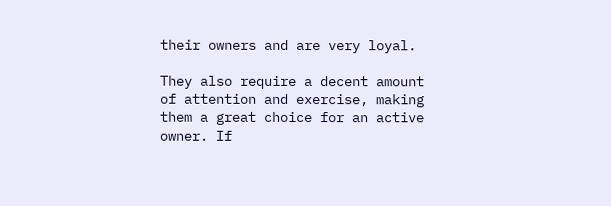their owners and are very loyal.

They also require a decent amount of attention and exercise, making them a great choice for an active owner. If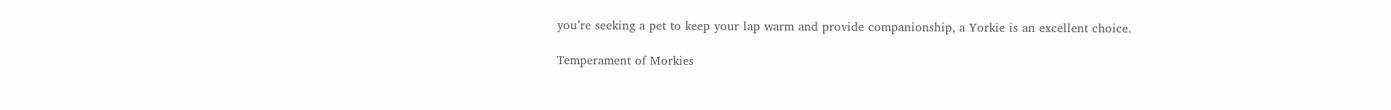you’re seeking a pet to keep your lap warm and provide companionship, a Yorkie is an excellent choice.

Temperament of Morkies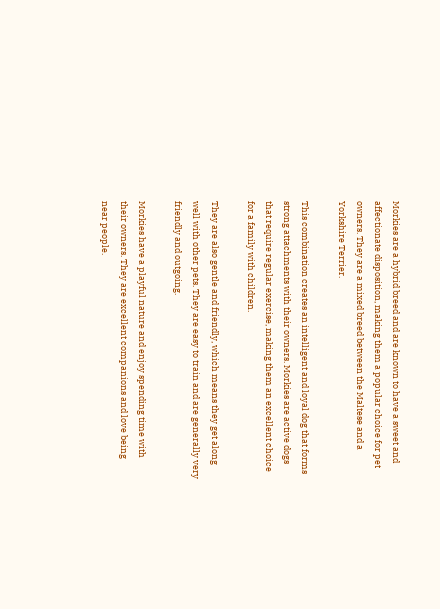Morkies are a hybrid breed and are known to have a sweet and affectionate disposition, making them a popular choice for pet owners. They are a mixed breed between the Maltese and a Yorkshire Terrier.

This combination creates an intelligent and loyal dog that forms strong attachments with their owners. Morkies are active dogs that require regular exercise, making them an excellent choice for a family with children.

They are also gentle and friendly, which means they get along well with other pets. They are easy to train and are generally very friendly and outgoing.

Morkies have a playful nature and enjoy spending time with their owners. They are excellent companions and love being near people.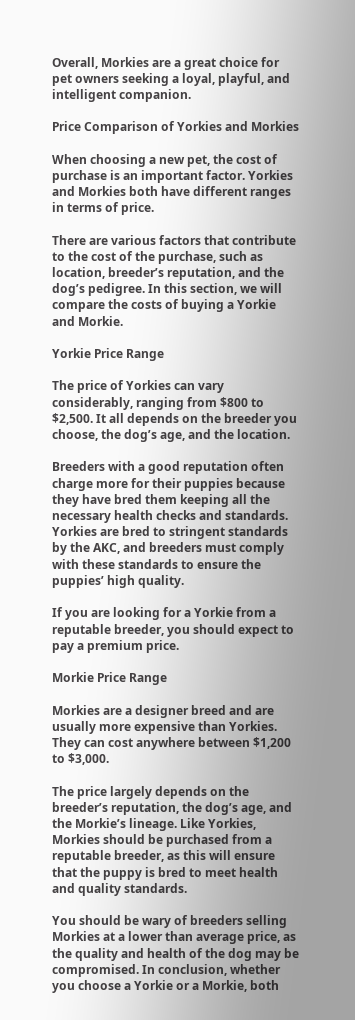Overall, Morkies are a great choice for pet owners seeking a loyal, playful, and intelligent companion.

Price Comparison of Yorkies and Morkies

When choosing a new pet, the cost of purchase is an important factor. Yorkies and Morkies both have different ranges in terms of price.

There are various factors that contribute to the cost of the purchase, such as location, breeder’s reputation, and the dog’s pedigree. In this section, we will compare the costs of buying a Yorkie and Morkie.

Yorkie Price Range

The price of Yorkies can vary considerably, ranging from $800 to $2,500. It all depends on the breeder you choose, the dog’s age, and the location.

Breeders with a good reputation often charge more for their puppies because they have bred them keeping all the necessary health checks and standards. Yorkies are bred to stringent standards by the AKC, and breeders must comply with these standards to ensure the puppies’ high quality.

If you are looking for a Yorkie from a reputable breeder, you should expect to pay a premium price.

Morkie Price Range

Morkies are a designer breed and are usually more expensive than Yorkies. They can cost anywhere between $1,200 to $3,000.

The price largely depends on the breeder’s reputation, the dog’s age, and the Morkie’s lineage. Like Yorkies, Morkies should be purchased from a reputable breeder, as this will ensure that the puppy is bred to meet health and quality standards.

You should be wary of breeders selling Morkies at a lower than average price, as the quality and health of the dog may be compromised. In conclusion, whether you choose a Yorkie or a Morkie, both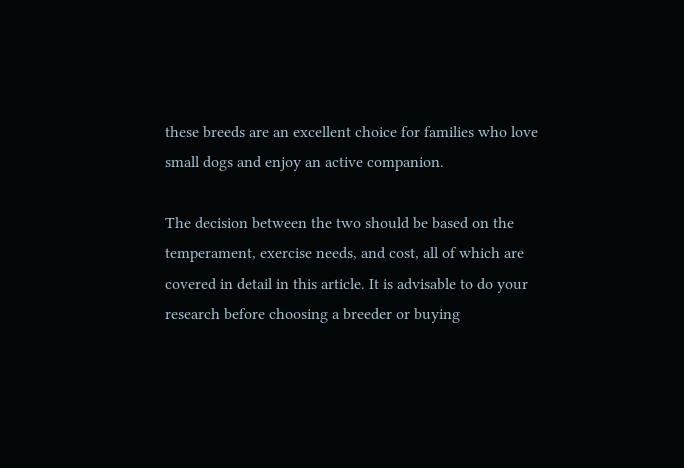these breeds are an excellent choice for families who love small dogs and enjoy an active companion.

The decision between the two should be based on the temperament, exercise needs, and cost, all of which are covered in detail in this article. It is advisable to do your research before choosing a breeder or buying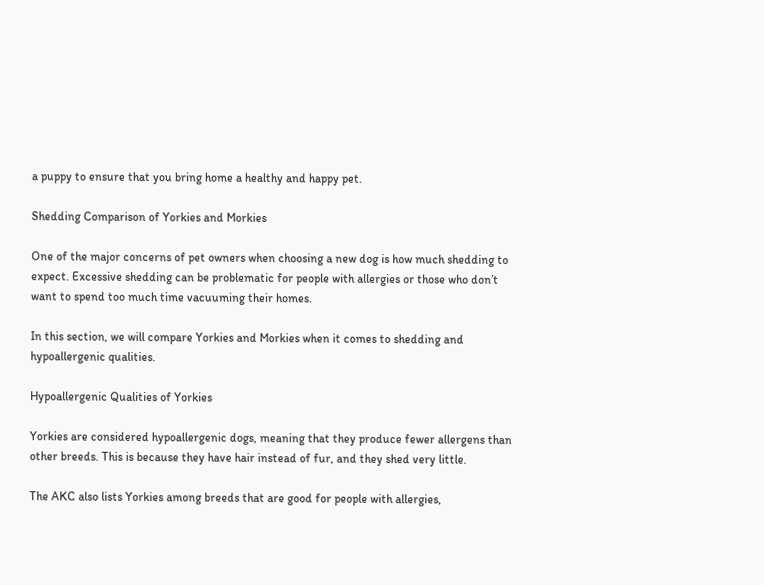a puppy to ensure that you bring home a healthy and happy pet.

Shedding Comparison of Yorkies and Morkies

One of the major concerns of pet owners when choosing a new dog is how much shedding to expect. Excessive shedding can be problematic for people with allergies or those who don’t want to spend too much time vacuuming their homes.

In this section, we will compare Yorkies and Morkies when it comes to shedding and hypoallergenic qualities.

Hypoallergenic Qualities of Yorkies

Yorkies are considered hypoallergenic dogs, meaning that they produce fewer allergens than other breeds. This is because they have hair instead of fur, and they shed very little.

The AKC also lists Yorkies among breeds that are good for people with allergies,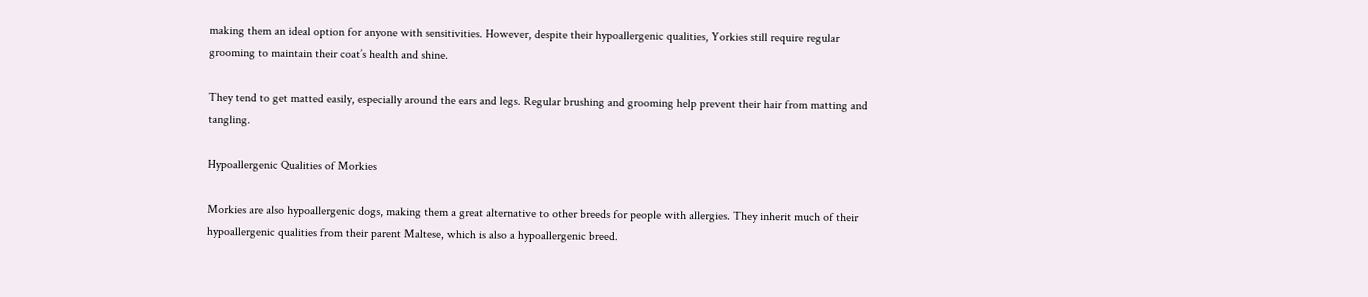making them an ideal option for anyone with sensitivities. However, despite their hypoallergenic qualities, Yorkies still require regular grooming to maintain their coat’s health and shine.

They tend to get matted easily, especially around the ears and legs. Regular brushing and grooming help prevent their hair from matting and tangling.

Hypoallergenic Qualities of Morkies

Morkies are also hypoallergenic dogs, making them a great alternative to other breeds for people with allergies. They inherit much of their hypoallergenic qualities from their parent Maltese, which is also a hypoallergenic breed.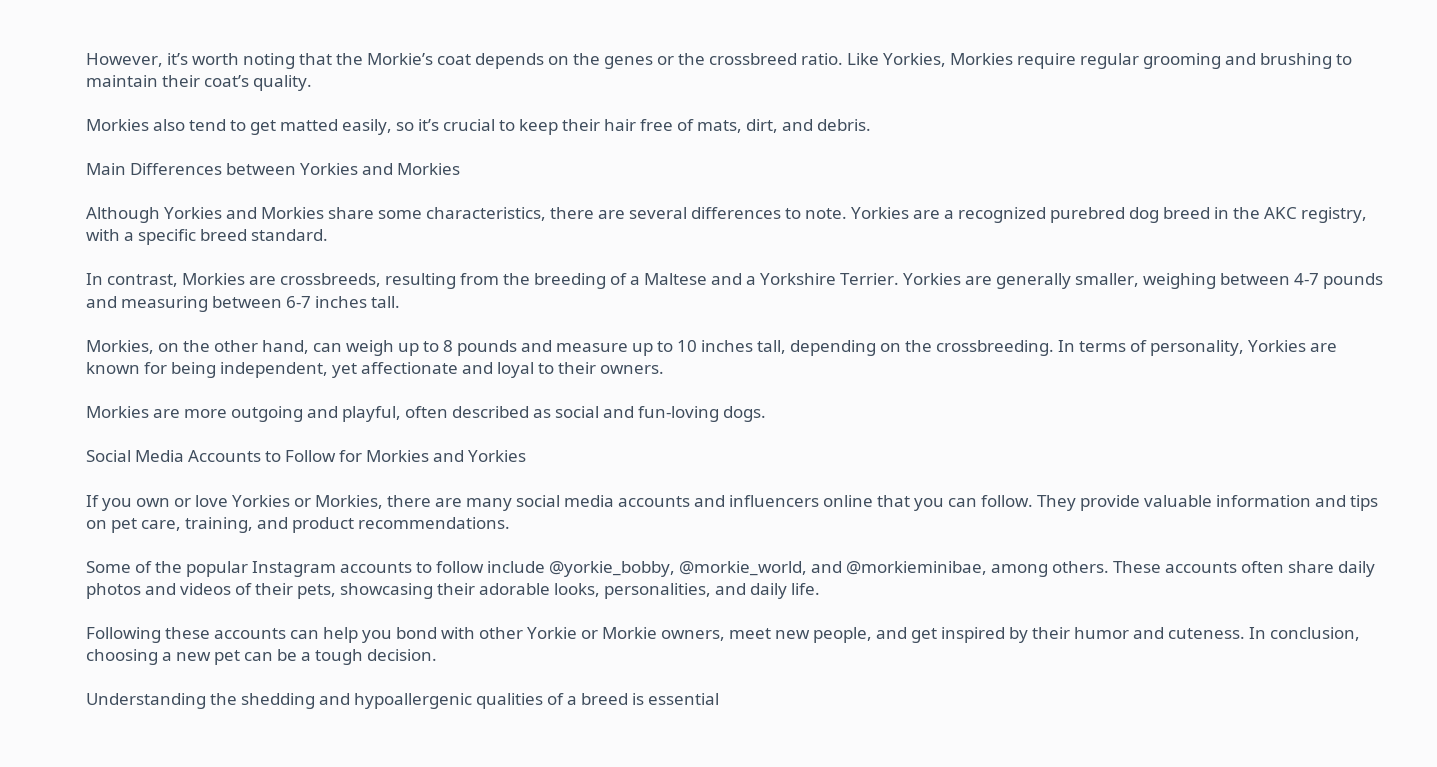However, it’s worth noting that the Morkie’s coat depends on the genes or the crossbreed ratio. Like Yorkies, Morkies require regular grooming and brushing to maintain their coat’s quality.

Morkies also tend to get matted easily, so it’s crucial to keep their hair free of mats, dirt, and debris.

Main Differences between Yorkies and Morkies

Although Yorkies and Morkies share some characteristics, there are several differences to note. Yorkies are a recognized purebred dog breed in the AKC registry, with a specific breed standard.

In contrast, Morkies are crossbreeds, resulting from the breeding of a Maltese and a Yorkshire Terrier. Yorkies are generally smaller, weighing between 4-7 pounds and measuring between 6-7 inches tall.

Morkies, on the other hand, can weigh up to 8 pounds and measure up to 10 inches tall, depending on the crossbreeding. In terms of personality, Yorkies are known for being independent, yet affectionate and loyal to their owners.

Morkies are more outgoing and playful, often described as social and fun-loving dogs.

Social Media Accounts to Follow for Morkies and Yorkies

If you own or love Yorkies or Morkies, there are many social media accounts and influencers online that you can follow. They provide valuable information and tips on pet care, training, and product recommendations.

Some of the popular Instagram accounts to follow include @yorkie_bobby, @morkie_world, and @morkieminibae, among others. These accounts often share daily photos and videos of their pets, showcasing their adorable looks, personalities, and daily life.

Following these accounts can help you bond with other Yorkie or Morkie owners, meet new people, and get inspired by their humor and cuteness. In conclusion, choosing a new pet can be a tough decision.

Understanding the shedding and hypoallergenic qualities of a breed is essential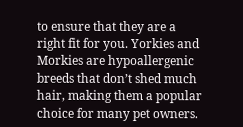to ensure that they are a right fit for you. Yorkies and Morkies are hypoallergenic breeds that don’t shed much hair, making them a popular choice for many pet owners.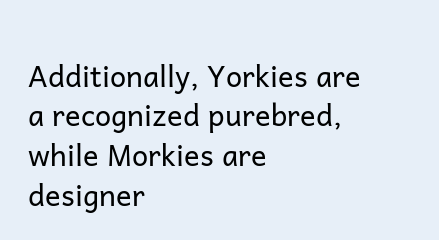Additionally, Yorkies are a recognized purebred, while Morkies are designer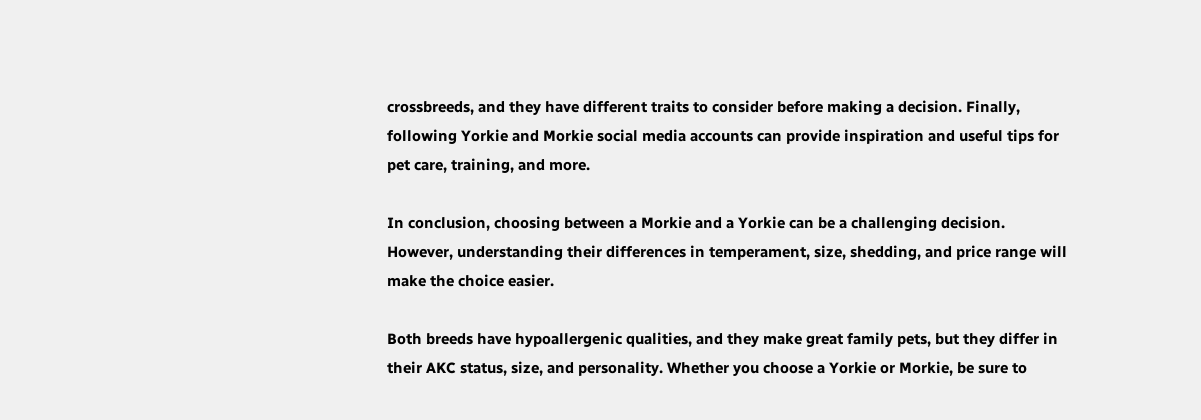crossbreeds, and they have different traits to consider before making a decision. Finally, following Yorkie and Morkie social media accounts can provide inspiration and useful tips for pet care, training, and more.

In conclusion, choosing between a Morkie and a Yorkie can be a challenging decision. However, understanding their differences in temperament, size, shedding, and price range will make the choice easier.

Both breeds have hypoallergenic qualities, and they make great family pets, but they differ in their AKC status, size, and personality. Whether you choose a Yorkie or Morkie, be sure to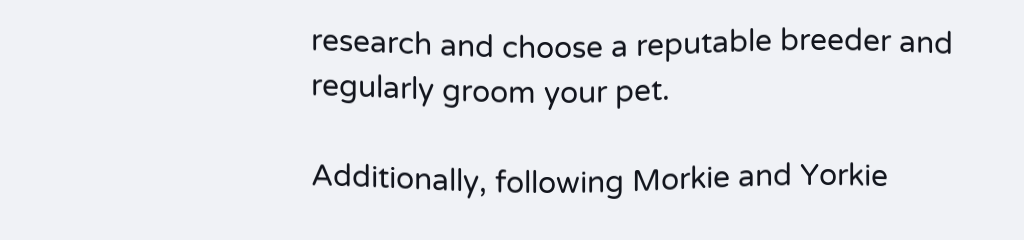research and choose a reputable breeder and regularly groom your pet.

Additionally, following Morkie and Yorkie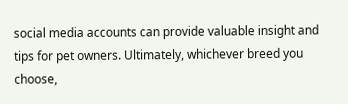social media accounts can provide valuable insight and tips for pet owners. Ultimately, whichever breed you choose,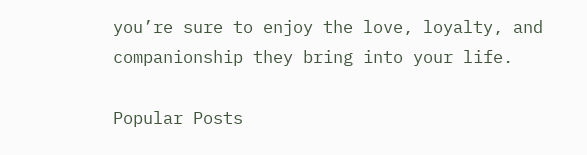you’re sure to enjoy the love, loyalty, and companionship they bring into your life.

Popular Posts